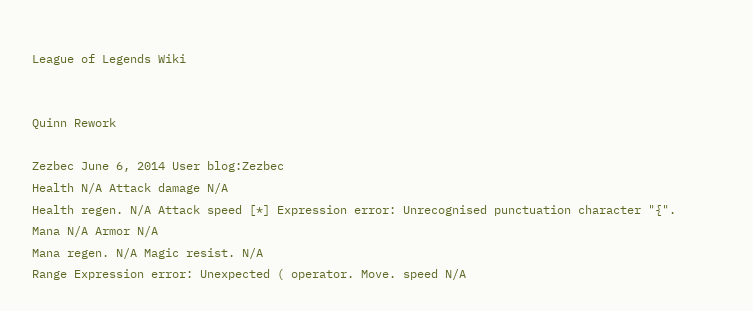League of Legends Wiki


Quinn Rework

Zezbec June 6, 2014 User blog:Zezbec
Health N/A Attack damage N/A
Health regen. N/A Attack speed [*] Expression error: Unrecognised punctuation character "{".
Mana N/A Armor N/A
Mana regen. N/A Magic resist. N/A
Range Expression error: Unexpected ( operator. Move. speed N/A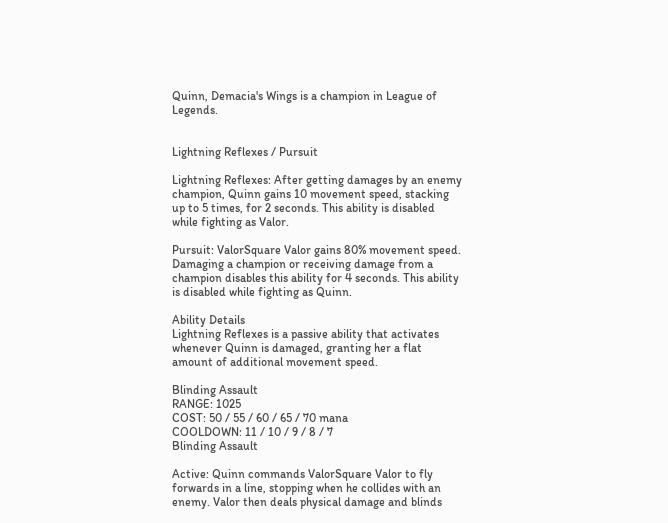Quinn, Demacia's Wings is a champion in League of Legends.


Lightning Reflexes / Pursuit

Lightning Reflexes: After getting damages by an enemy champion, Quinn gains 10 movement speed, stacking up to 5 times, for 2 seconds. This ability is disabled while fighting as Valor.

Pursuit: ValorSquare Valor gains 80% movement speed. Damaging a champion or receiving damage from a champion disables this ability for 4 seconds. This ability is disabled while fighting as Quinn.

Ability Details
Lightning Reflexes is a passive ability that activates whenever Quinn is damaged, granting her a flat amount of additional movement speed.

Blinding Assault
RANGE: 1025
COST: 50 / 55 / 60 / 65 / 70 mana
COOLDOWN: 11 / 10 / 9 / 8 / 7
Blinding Assault

Active: Quinn commands ValorSquare Valor to fly forwards in a line, stopping when he collides with an enemy. Valor then deals physical damage and blinds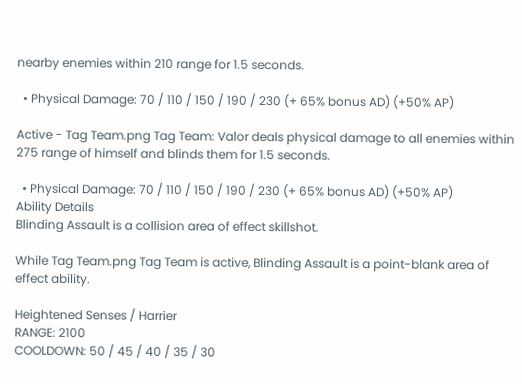nearby enemies within 210 range for 1.5 seconds.

  • Physical Damage: 70 / 110 / 150 / 190 / 230 (+ 65% bonus AD) (+50% AP)

Active - Tag Team.png Tag Team: Valor deals physical damage to all enemies within 275 range of himself and blinds them for 1.5 seconds.

  • Physical Damage: 70 / 110 / 150 / 190 / 230 (+ 65% bonus AD) (+50% AP)
Ability Details
Blinding Assault is a collision area of effect skillshot.

While Tag Team.png Tag Team is active, Blinding Assault is a point-blank area of effect ability.

Heightened Senses / Harrier
RANGE: 2100
COOLDOWN: 50 / 45 / 40 / 35 / 30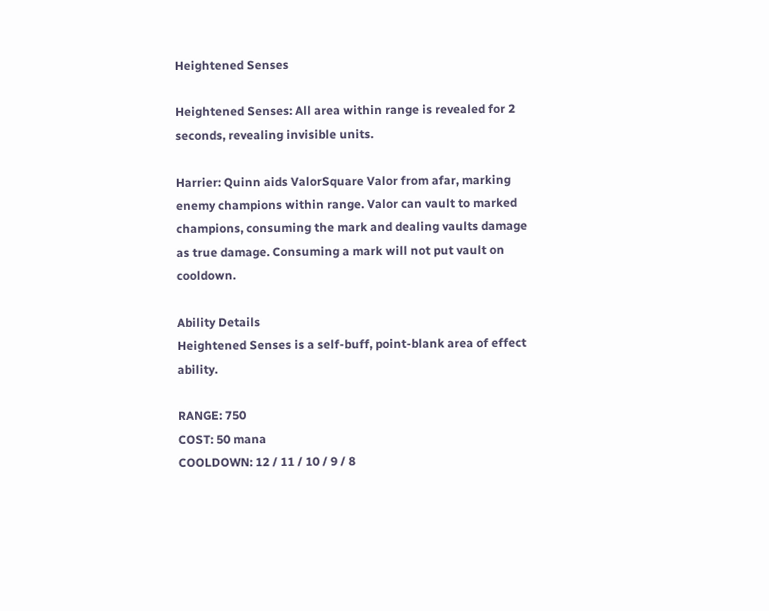Heightened Senses

Heightened Senses: All area within range is revealed for 2 seconds, revealing invisible units.

Harrier: Quinn aids ValorSquare Valor from afar, marking enemy champions within range. Valor can vault to marked champions, consuming the mark and dealing vaults damage as true damage. Consuming a mark will not put vault on cooldown.

Ability Details
Heightened Senses is a self-buff, point-blank area of effect ability.

RANGE: 750
COST: 50 mana
COOLDOWN: 12 / 11 / 10 / 9 / 8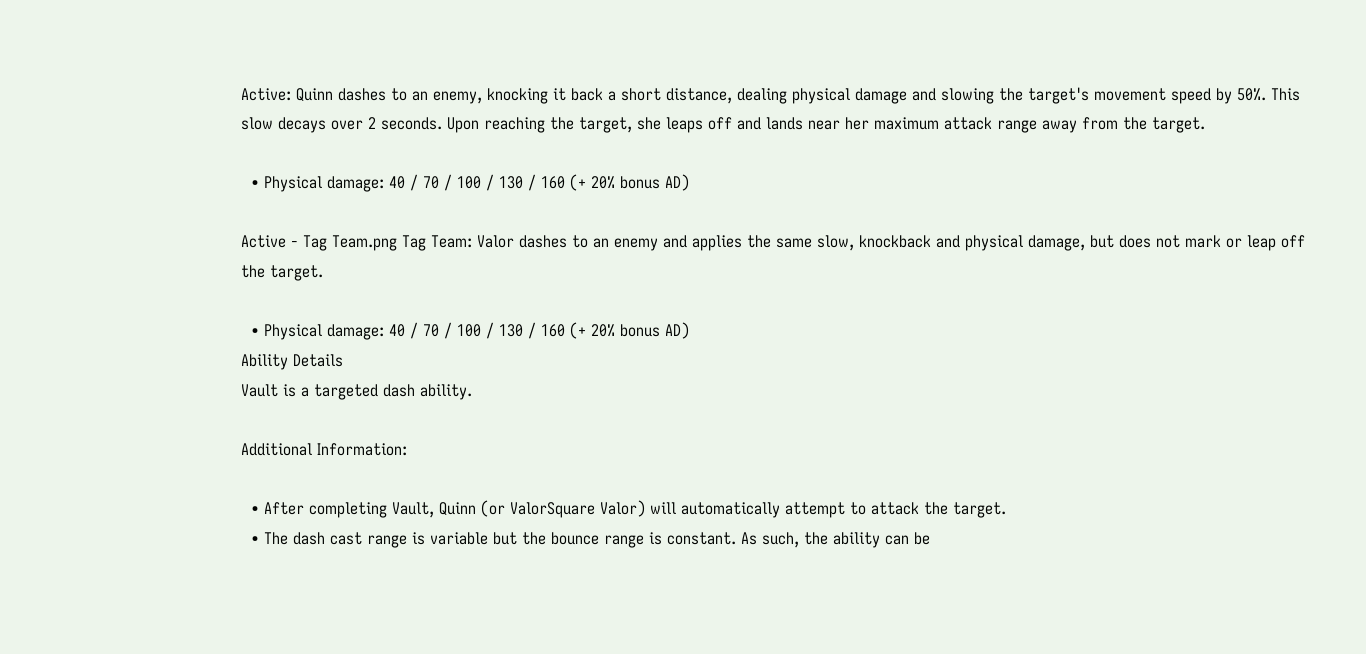Active: Quinn dashes to an enemy, knocking it back a short distance, dealing physical damage and slowing the target's movement speed by 50%. This slow decays over 2 seconds. Upon reaching the target, she leaps off and lands near her maximum attack range away from the target.

  • Physical damage: 40 / 70 / 100 / 130 / 160 (+ 20% bonus AD)

Active - Tag Team.png Tag Team: Valor dashes to an enemy and applies the same slow, knockback and physical damage, but does not mark or leap off the target.

  • Physical damage: 40 / 70 / 100 / 130 / 160 (+ 20% bonus AD)
Ability Details
Vault is a targeted dash ability.

Additional Information:

  • After completing Vault, Quinn (or ValorSquare Valor) will automatically attempt to attack the target.
  • The dash cast range is variable but the bounce range is constant. As such, the ability can be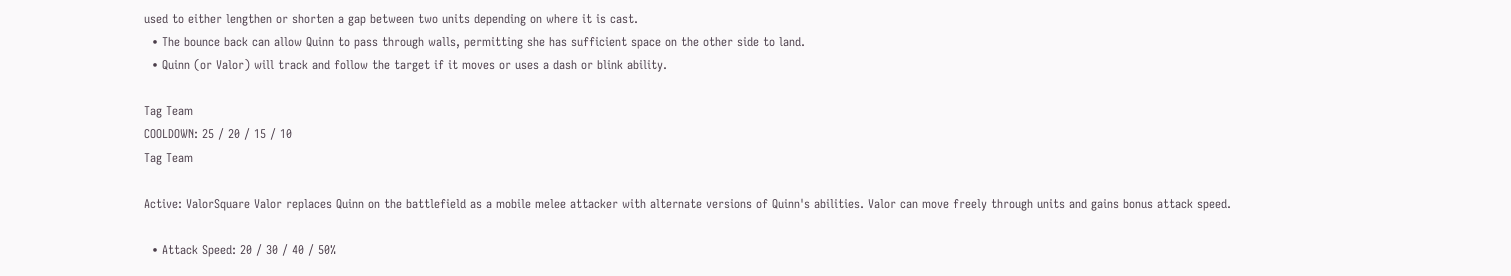used to either lengthen or shorten a gap between two units depending on where it is cast.
  • The bounce back can allow Quinn to pass through walls, permitting she has sufficient space on the other side to land.
  • Quinn (or Valor) will track and follow the target if it moves or uses a dash or blink ability.

Tag Team
COOLDOWN: 25 / 20 / 15 / 10
Tag Team

Active: ValorSquare Valor replaces Quinn on the battlefield as a mobile melee attacker with alternate versions of Quinn's abilities. Valor can move freely through units and gains bonus attack speed.

  • Attack Speed: 20 / 30 / 40 / 50%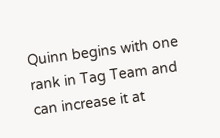Quinn begins with one rank in Tag Team and can increase it at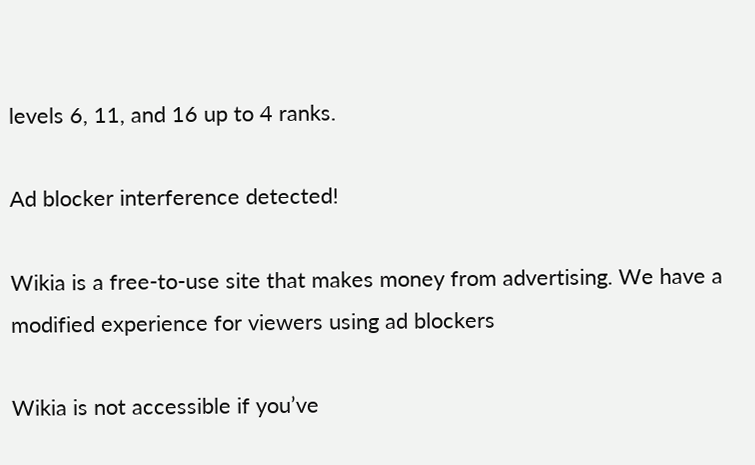levels 6, 11, and 16 up to 4 ranks.

Ad blocker interference detected!

Wikia is a free-to-use site that makes money from advertising. We have a modified experience for viewers using ad blockers

Wikia is not accessible if you’ve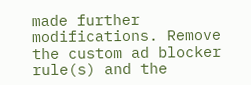made further modifications. Remove the custom ad blocker rule(s) and the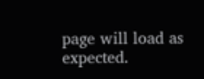page will load as expected.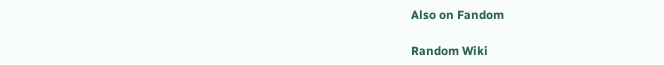Also on Fandom

Random Wiki